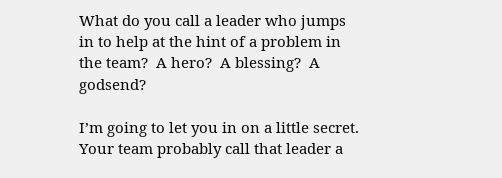What do you call a leader who jumps in to help at the hint of a problem in the team?  A hero?  A blessing?  A godsend?

I’m going to let you in on a little secret.  Your team probably call that leader a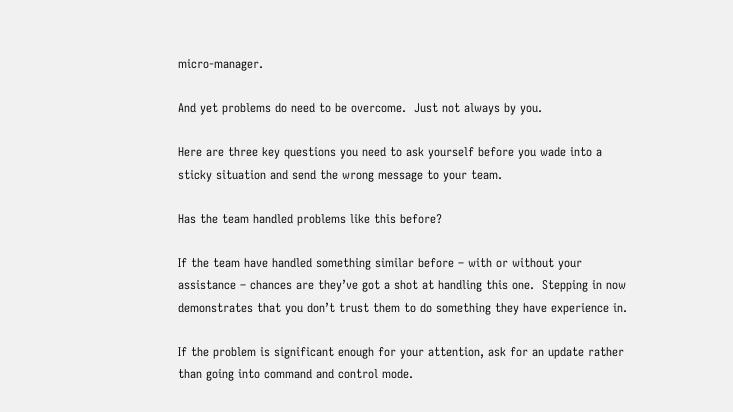micro-manager.

And yet problems do need to be overcome.  Just not always by you.

Here are three key questions you need to ask yourself before you wade into a sticky situation and send the wrong message to your team.

Has the team handled problems like this before?

If the team have handled something similar before – with or without your assistance – chances are they’ve got a shot at handling this one.  Stepping in now demonstrates that you don’t trust them to do something they have experience in.

If the problem is significant enough for your attention, ask for an update rather than going into command and control mode.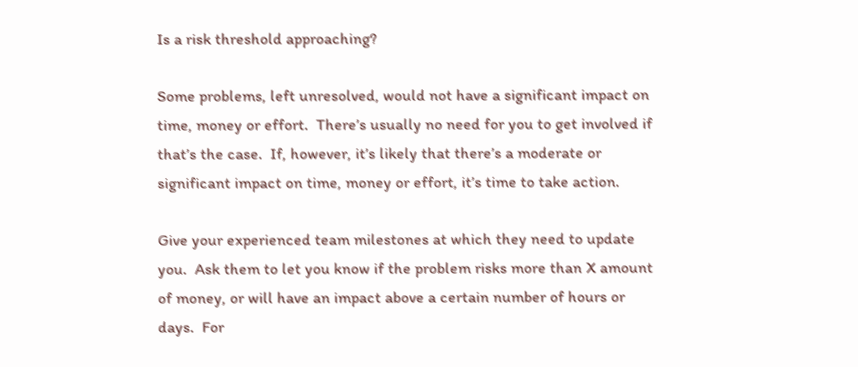Is a risk threshold approaching?

Some problems, left unresolved, would not have a significant impact on time, money or effort.  There’s usually no need for you to get involved if that’s the case.  If, however, it’s likely that there’s a moderate or significant impact on time, money or effort, it’s time to take action.

Give your experienced team milestones at which they need to update you.  Ask them to let you know if the problem risks more than X amount of money, or will have an impact above a certain number of hours or days.  For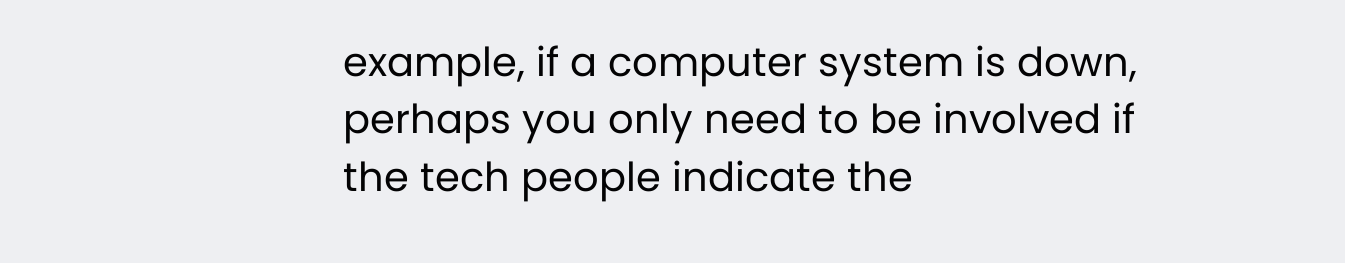example, if a computer system is down, perhaps you only need to be involved if the tech people indicate the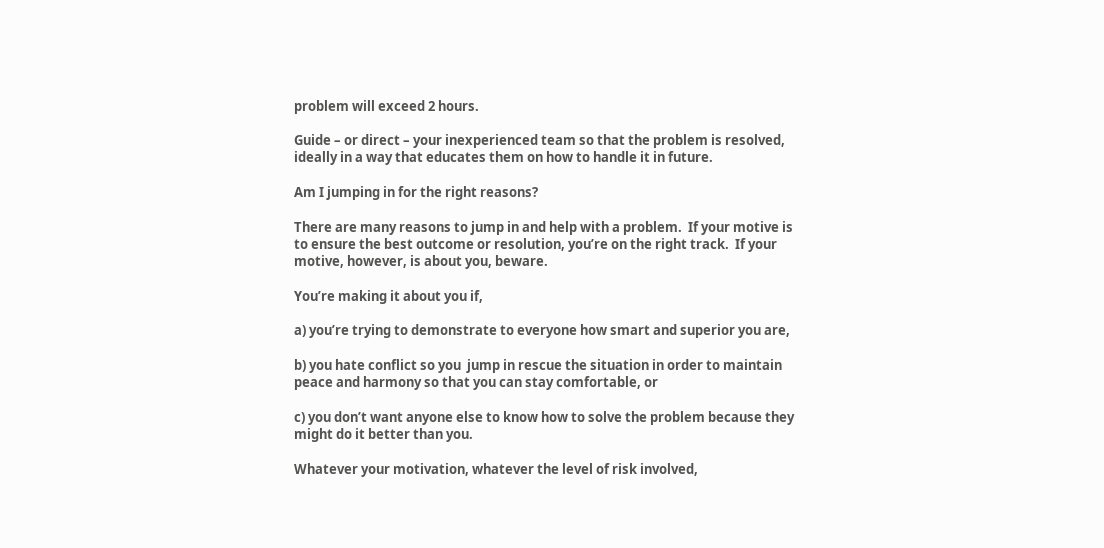problem will exceed 2 hours.

Guide – or direct – your inexperienced team so that the problem is resolved, ideally in a way that educates them on how to handle it in future.

Am I jumping in for the right reasons?

There are many reasons to jump in and help with a problem.  If your motive is to ensure the best outcome or resolution, you’re on the right track.  If your motive, however, is about you, beware.

You’re making it about you if,

a) you’re trying to demonstrate to everyone how smart and superior you are,

b) you hate conflict so you  jump in rescue the situation in order to maintain peace and harmony so that you can stay comfortable, or

c) you don’t want anyone else to know how to solve the problem because they might do it better than you.

Whatever your motivation, whatever the level of risk involved,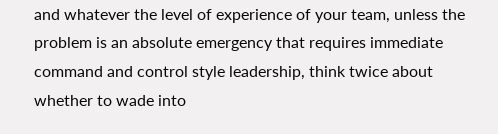and whatever the level of experience of your team, unless the problem is an absolute emergency that requires immediate command and control style leadership, think twice about whether to wade into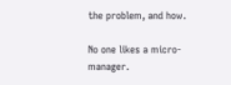the problem, and how.

No one likes a micro-manager.